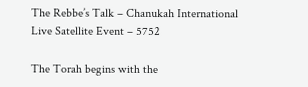The Rebbe’s Talk – Chanukah International Live Satellite Event – 5752

The Torah begins with the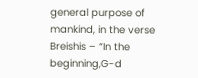general purpose of mankind, in the verse Breishis – “In the beginning,G-d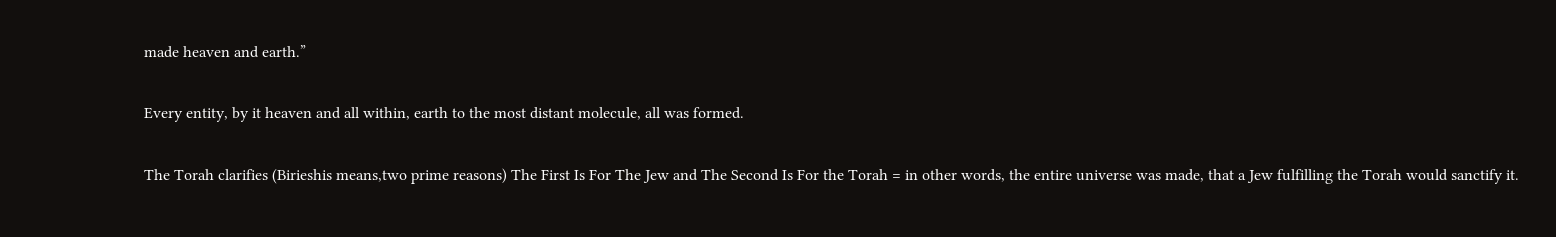made heaven and earth.”

Every entity, by it heaven and all within, earth to the most distant molecule, all was formed.

The Torah clarifies (Birieshis means,two prime reasons) The First Is For The Jew and The Second Is For the Torah = in other words, the entire universe was made, that a Jew fulfilling the Torah would sanctify it.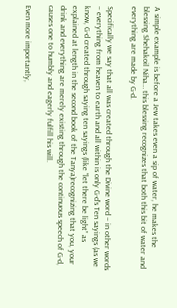A simple example is before a Jew takes even a sip of water, he makes the blessing Shehakoil Niha… this blessing recognizes that both this bit of water and everything are made by G-d.

Specifically we say that all was created through the Divine word – in other words – everything from heaven to earth and all within is only G-d’s Ten sayings (as we know, G-d created through saying ten sayings (like “let there be light” as explained at length in the second book of the Tanya)recognizing that you, your drink and everything are merely existing through the continuous speech of G-d, causes one to humbly and eagerly fulfill his will.

Even more importantly,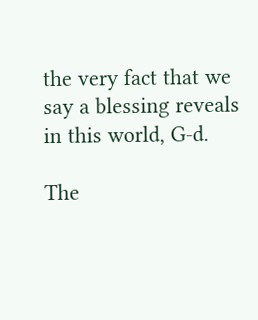the very fact that we say a blessing reveals in this world, G-d.

The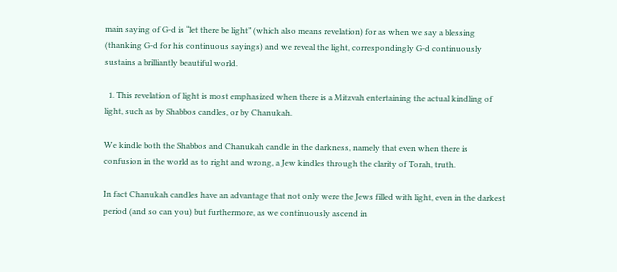main saying of G-d is “let there be light” (which also means revelation) for as when we say a blessing (thanking G-d for his continuous sayings) and we reveal the light, correspondingly G-d continuously sustains a brilliantly beautiful world.

  1. This revelation of light is most emphasized when there is a Mitzvah entertaining the actual kindling of light, such as by Shabbos candles, or by Chanukah.

We kindle both the Shabbos and Chanukah candle in the darkness, namely that even when there is confusion in the world as to right and wrong, a Jew kindles through the clarity of Torah, truth.

In fact Chanukah candles have an advantage that not only were the Jews filled with light, even in the darkest period (and so can you) but furthermore, as we continuously ascend in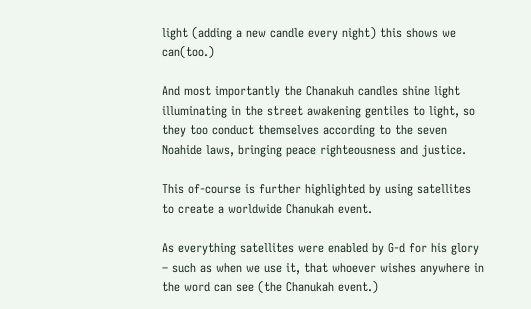light (adding a new candle every night) this shows we can(too.)

And most importantly the Chanakuh candles shine light illuminating in the street awakening gentiles to light, so they too conduct themselves according to the seven Noahide laws, bringing peace righteousness and justice.

This of-course is further highlighted by using satellites to create a worldwide Chanukah event.

As everything satellites were enabled by G-d for his glory – such as when we use it, that whoever wishes anywhere in the word can see (the Chanukah event.)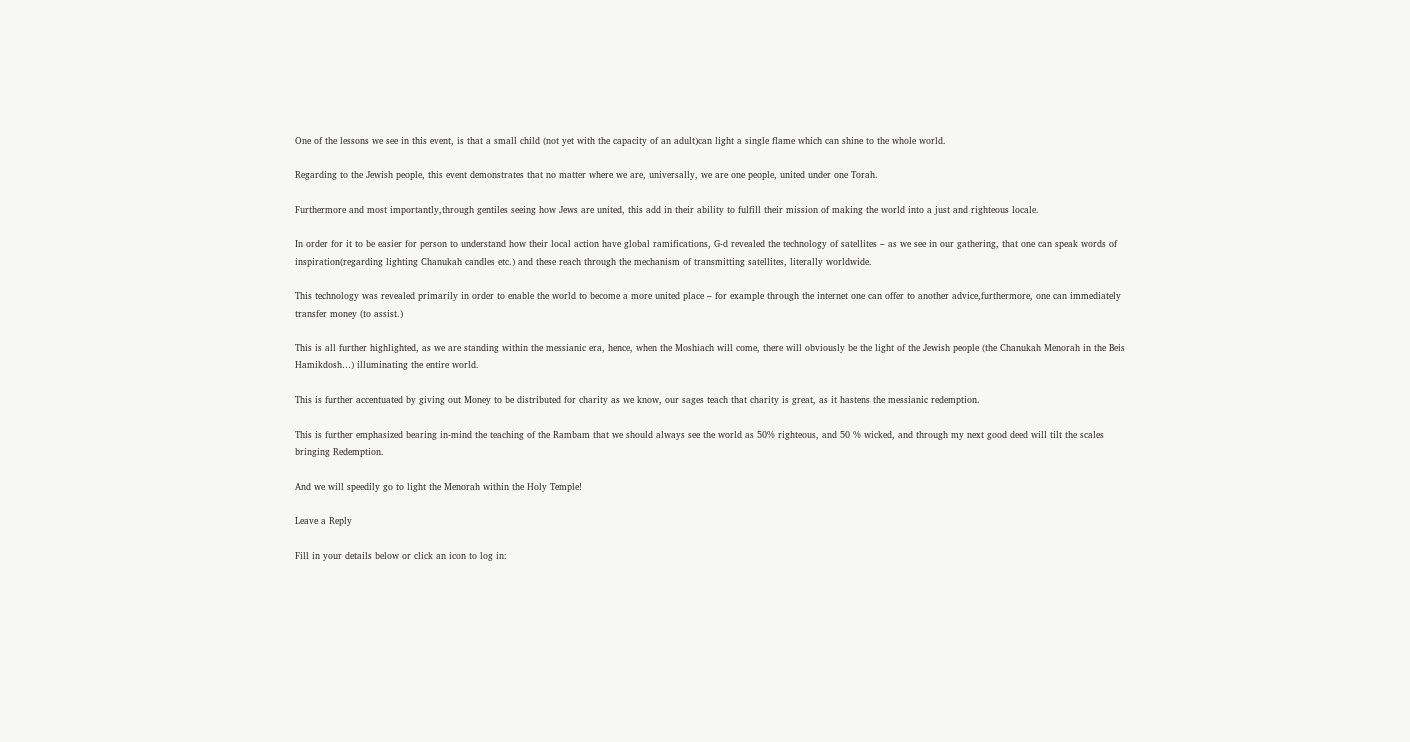One of the lessons we see in this event, is that a small child (not yet with the capacity of an adult)can light a single flame which can shine to the whole world.

Regarding to the Jewish people, this event demonstrates that no matter where we are, universally, we are one people, united under one Torah.

Furthermore and most importantly,through gentiles seeing how Jews are united, this add in their ability to fulfill their mission of making the world into a just and righteous locale.

In order for it to be easier for person to understand how their local action have global ramifications, G-d revealed the technology of satellites – as we see in our gathering, that one can speak words of inspiration(regarding lighting Chanukah candles etc.) and these reach through the mechanism of transmitting satellites, literally worldwide.

This technology was revealed primarily in order to enable the world to become a more united place – for example through the internet one can offer to another advice,furthermore, one can immediately transfer money (to assist.)

This is all further highlighted, as we are standing within the messianic era, hence, when the Moshiach will come, there will obviously be the light of the Jewish people (the Chanukah Menorah in the Beis Hamikdosh…) illuminating the entire world.

This is further accentuated by giving out Money to be distributed for charity as we know, our sages teach that charity is great, as it hastens the messianic redemption.

This is further emphasized bearing in-mind the teaching of the Rambam that we should always see the world as 50% righteous, and 50 % wicked, and through my next good deed will tilt the scales bringing Redemption.

And we will speedily go to light the Menorah within the Holy Temple!

Leave a Reply

Fill in your details below or click an icon to log in: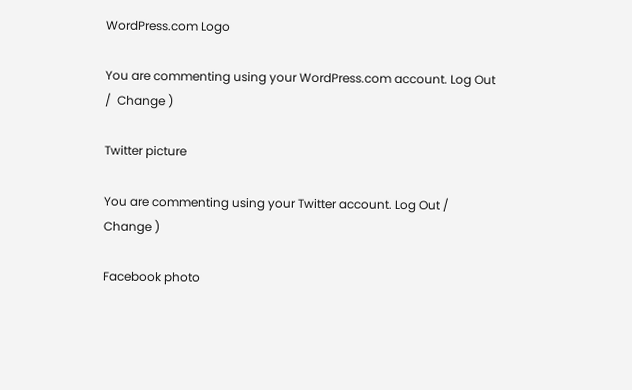WordPress.com Logo

You are commenting using your WordPress.com account. Log Out /  Change )

Twitter picture

You are commenting using your Twitter account. Log Out /  Change )

Facebook photo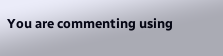You are commenting using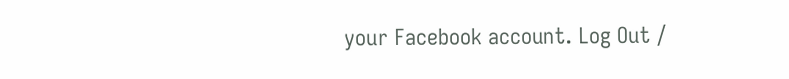your Facebook account. Log Out /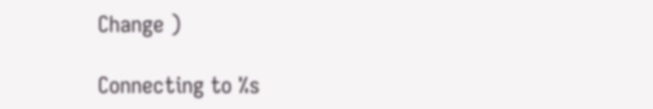Change )

Connecting to %s